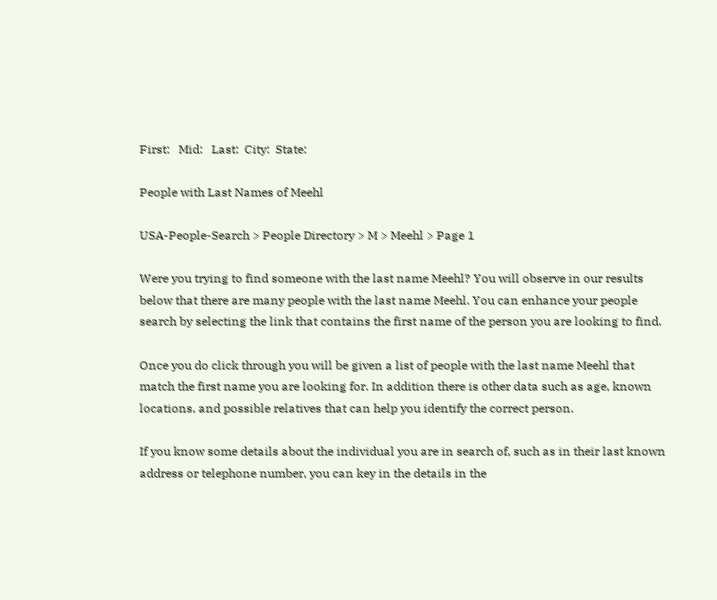First:   Mid:   Last:  City:  State:

People with Last Names of Meehl

USA-People-Search > People Directory > M > Meehl > Page 1

Were you trying to find someone with the last name Meehl? You will observe in our results below that there are many people with the last name Meehl. You can enhance your people search by selecting the link that contains the first name of the person you are looking to find.

Once you do click through you will be given a list of people with the last name Meehl that match the first name you are looking for. In addition there is other data such as age, known locations, and possible relatives that can help you identify the correct person.

If you know some details about the individual you are in search of, such as in their last known address or telephone number, you can key in the details in the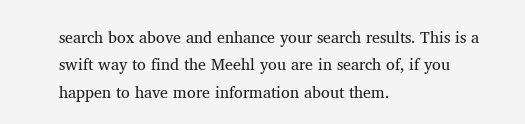search box above and enhance your search results. This is a swift way to find the Meehl you are in search of, if you happen to have more information about them.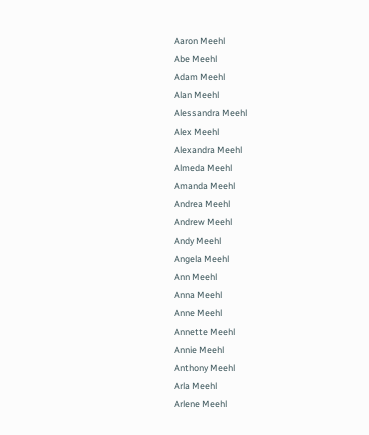Aaron Meehl
Abe Meehl
Adam Meehl
Alan Meehl
Alessandra Meehl
Alex Meehl
Alexandra Meehl
Almeda Meehl
Amanda Meehl
Andrea Meehl
Andrew Meehl
Andy Meehl
Angela Meehl
Ann Meehl
Anna Meehl
Anne Meehl
Annette Meehl
Annie Meehl
Anthony Meehl
Arla Meehl
Arlene Meehl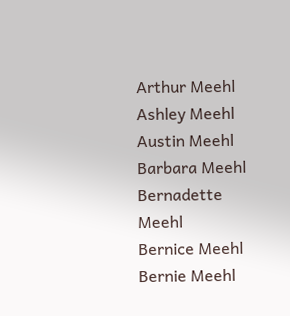Arthur Meehl
Ashley Meehl
Austin Meehl
Barbara Meehl
Bernadette Meehl
Bernice Meehl
Bernie Meehl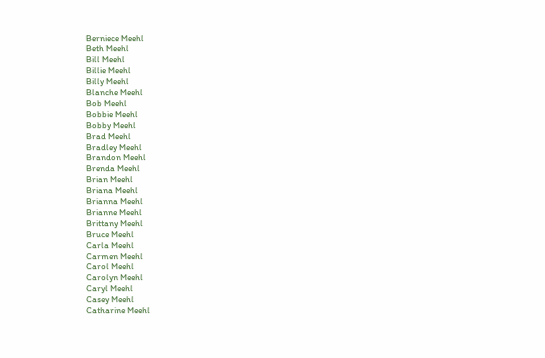Berniece Meehl
Beth Meehl
Bill Meehl
Billie Meehl
Billy Meehl
Blanche Meehl
Bob Meehl
Bobbie Meehl
Bobby Meehl
Brad Meehl
Bradley Meehl
Brandon Meehl
Brenda Meehl
Brian Meehl
Briana Meehl
Brianna Meehl
Brianne Meehl
Brittany Meehl
Bruce Meehl
Carla Meehl
Carmen Meehl
Carol Meehl
Carolyn Meehl
Caryl Meehl
Casey Meehl
Catharine Meehl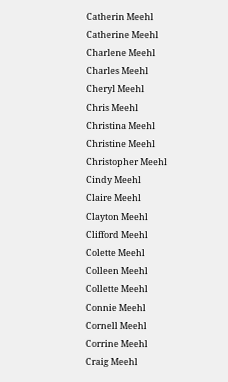Catherin Meehl
Catherine Meehl
Charlene Meehl
Charles Meehl
Cheryl Meehl
Chris Meehl
Christina Meehl
Christine Meehl
Christopher Meehl
Cindy Meehl
Claire Meehl
Clayton Meehl
Clifford Meehl
Colette Meehl
Colleen Meehl
Collette Meehl
Connie Meehl
Cornell Meehl
Corrine Meehl
Craig Meehl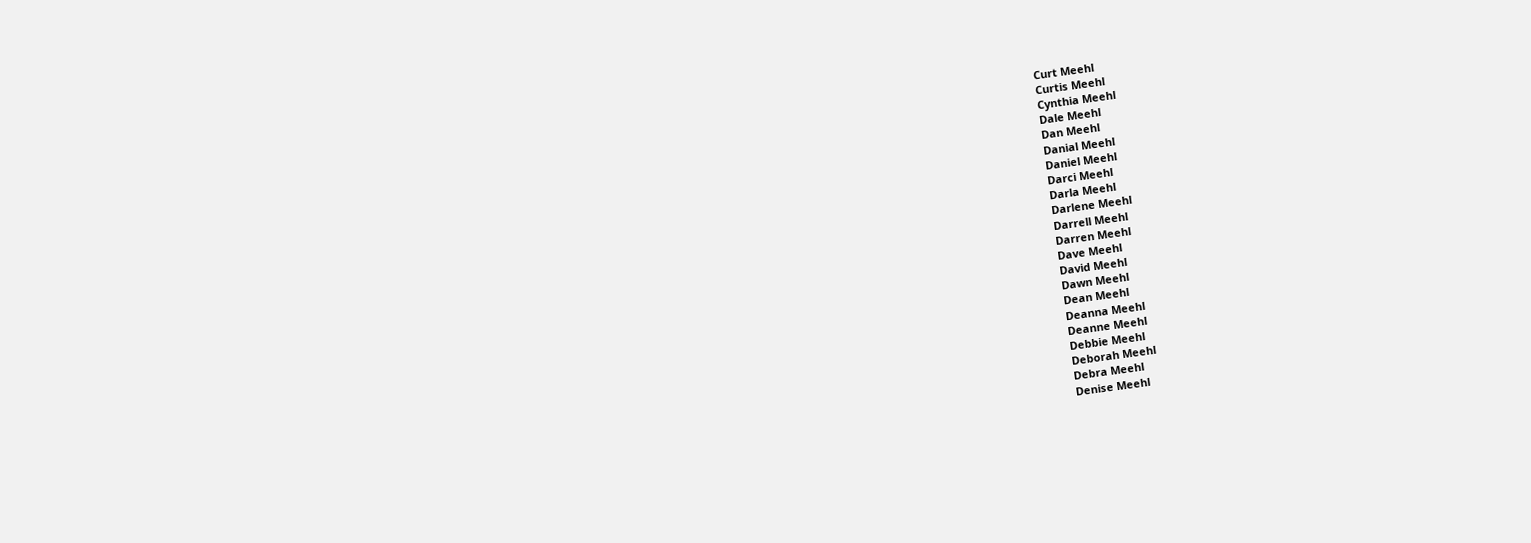Curt Meehl
Curtis Meehl
Cynthia Meehl
Dale Meehl
Dan Meehl
Danial Meehl
Daniel Meehl
Darci Meehl
Darla Meehl
Darlene Meehl
Darrell Meehl
Darren Meehl
Dave Meehl
David Meehl
Dawn Meehl
Dean Meehl
Deanna Meehl
Deanne Meehl
Debbie Meehl
Deborah Meehl
Debra Meehl
Denise Meehl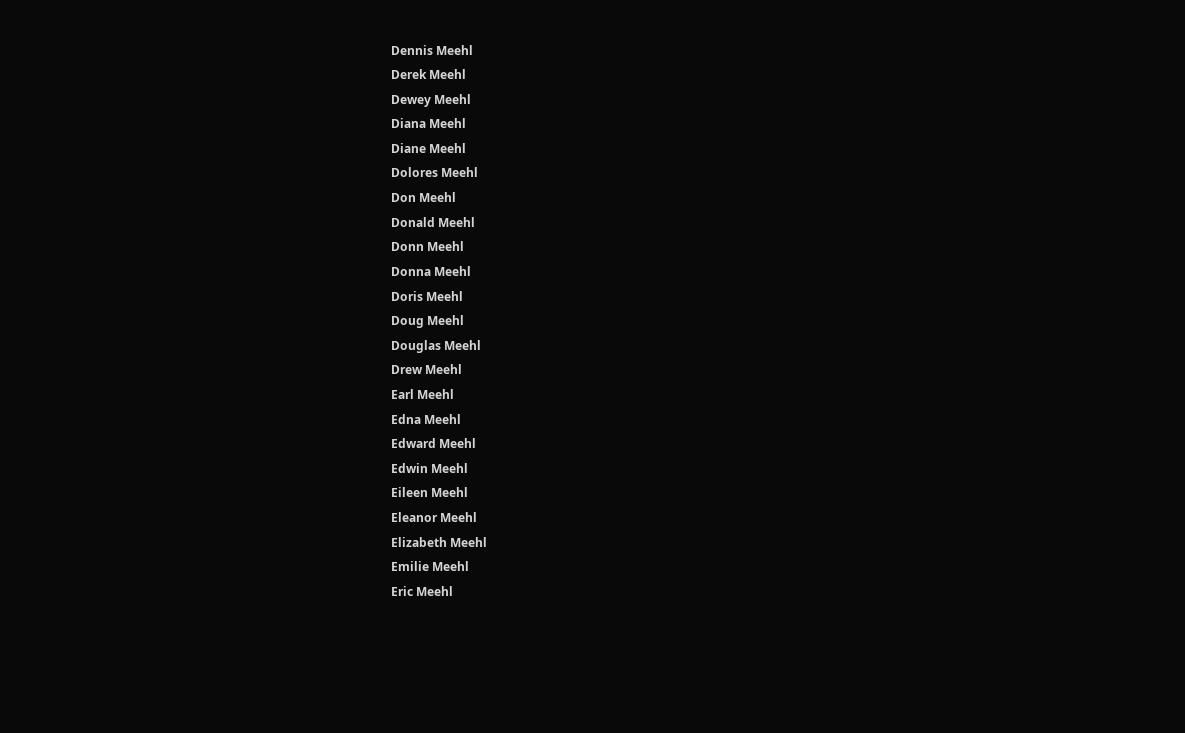Dennis Meehl
Derek Meehl
Dewey Meehl
Diana Meehl
Diane Meehl
Dolores Meehl
Don Meehl
Donald Meehl
Donn Meehl
Donna Meehl
Doris Meehl
Doug Meehl
Douglas Meehl
Drew Meehl
Earl Meehl
Edna Meehl
Edward Meehl
Edwin Meehl
Eileen Meehl
Eleanor Meehl
Elizabeth Meehl
Emilie Meehl
Eric Meehl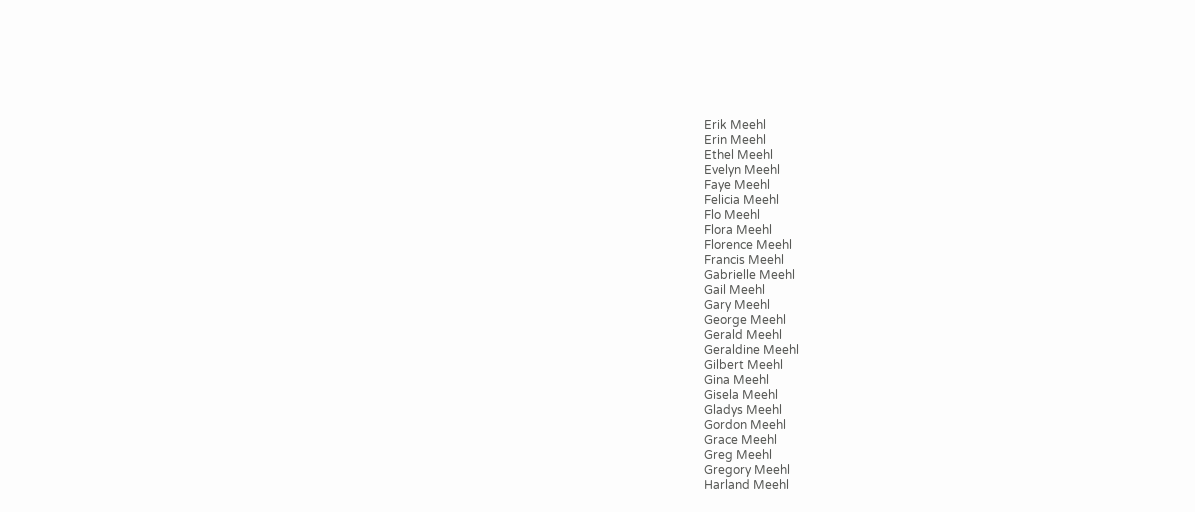Erik Meehl
Erin Meehl
Ethel Meehl
Evelyn Meehl
Faye Meehl
Felicia Meehl
Flo Meehl
Flora Meehl
Florence Meehl
Francis Meehl
Gabrielle Meehl
Gail Meehl
Gary Meehl
George Meehl
Gerald Meehl
Geraldine Meehl
Gilbert Meehl
Gina Meehl
Gisela Meehl
Gladys Meehl
Gordon Meehl
Grace Meehl
Greg Meehl
Gregory Meehl
Harland Meehl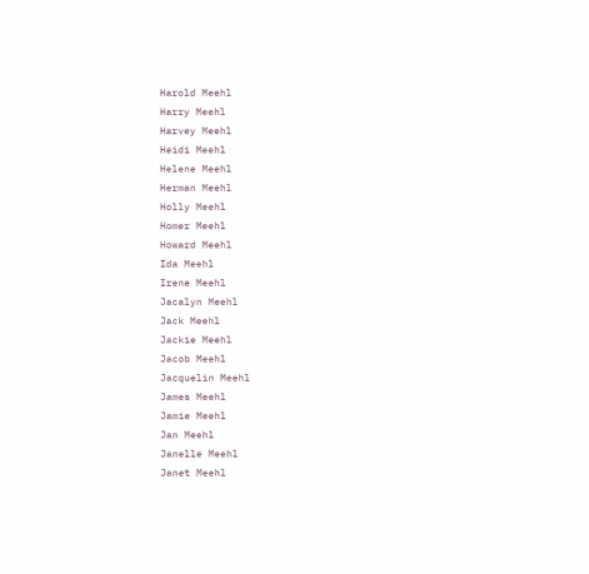Harold Meehl
Harry Meehl
Harvey Meehl
Heidi Meehl
Helene Meehl
Herman Meehl
Holly Meehl
Homer Meehl
Howard Meehl
Ida Meehl
Irene Meehl
Jacalyn Meehl
Jack Meehl
Jackie Meehl
Jacob Meehl
Jacquelin Meehl
James Meehl
Jamie Meehl
Jan Meehl
Janelle Meehl
Janet Meehl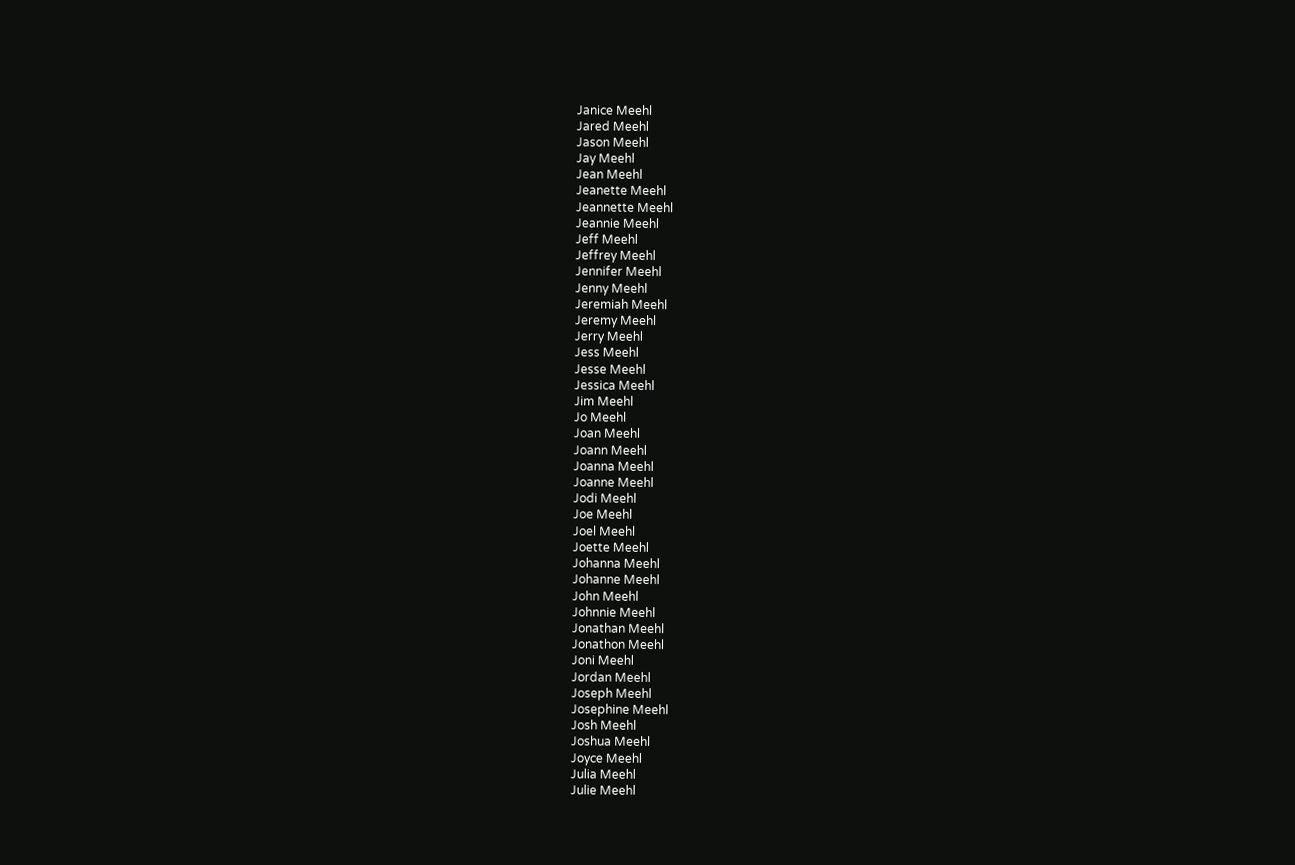Janice Meehl
Jared Meehl
Jason Meehl
Jay Meehl
Jean Meehl
Jeanette Meehl
Jeannette Meehl
Jeannie Meehl
Jeff Meehl
Jeffrey Meehl
Jennifer Meehl
Jenny Meehl
Jeremiah Meehl
Jeremy Meehl
Jerry Meehl
Jess Meehl
Jesse Meehl
Jessica Meehl
Jim Meehl
Jo Meehl
Joan Meehl
Joann Meehl
Joanna Meehl
Joanne Meehl
Jodi Meehl
Joe Meehl
Joel Meehl
Joette Meehl
Johanna Meehl
Johanne Meehl
John Meehl
Johnnie Meehl
Jonathan Meehl
Jonathon Meehl
Joni Meehl
Jordan Meehl
Joseph Meehl
Josephine Meehl
Josh Meehl
Joshua Meehl
Joyce Meehl
Julia Meehl
Julie Meehl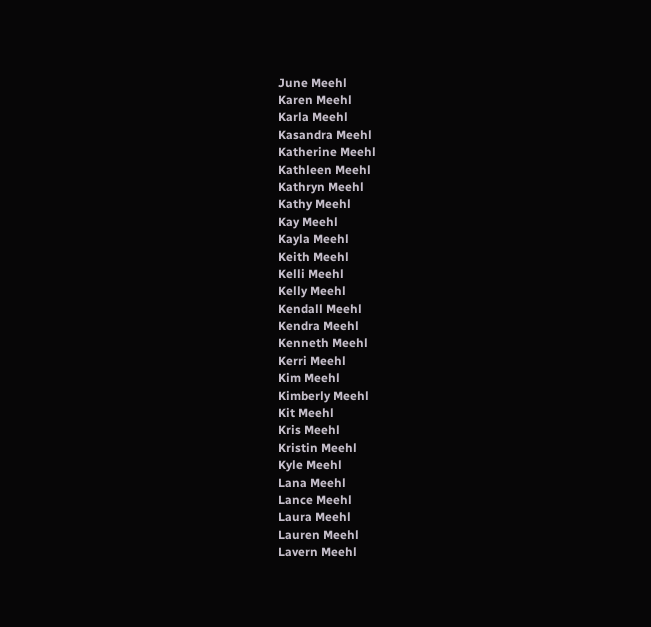June Meehl
Karen Meehl
Karla Meehl
Kasandra Meehl
Katherine Meehl
Kathleen Meehl
Kathryn Meehl
Kathy Meehl
Kay Meehl
Kayla Meehl
Keith Meehl
Kelli Meehl
Kelly Meehl
Kendall Meehl
Kendra Meehl
Kenneth Meehl
Kerri Meehl
Kim Meehl
Kimberly Meehl
Kit Meehl
Kris Meehl
Kristin Meehl
Kyle Meehl
Lana Meehl
Lance Meehl
Laura Meehl
Lauren Meehl
Lavern Meehl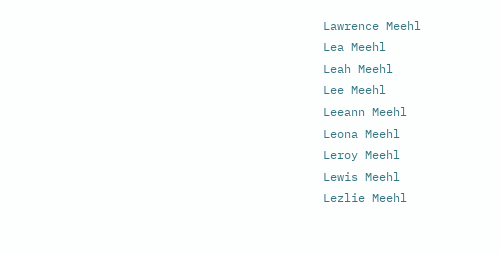Lawrence Meehl
Lea Meehl
Leah Meehl
Lee Meehl
Leeann Meehl
Leona Meehl
Leroy Meehl
Lewis Meehl
Lezlie Meehl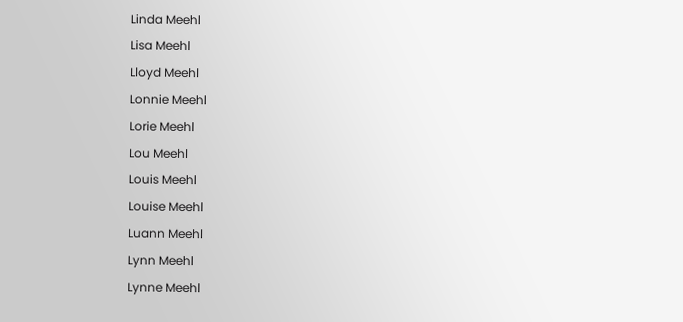Linda Meehl
Lisa Meehl
Lloyd Meehl
Lonnie Meehl
Lorie Meehl
Lou Meehl
Louis Meehl
Louise Meehl
Luann Meehl
Lynn Meehl
Lynne Meehl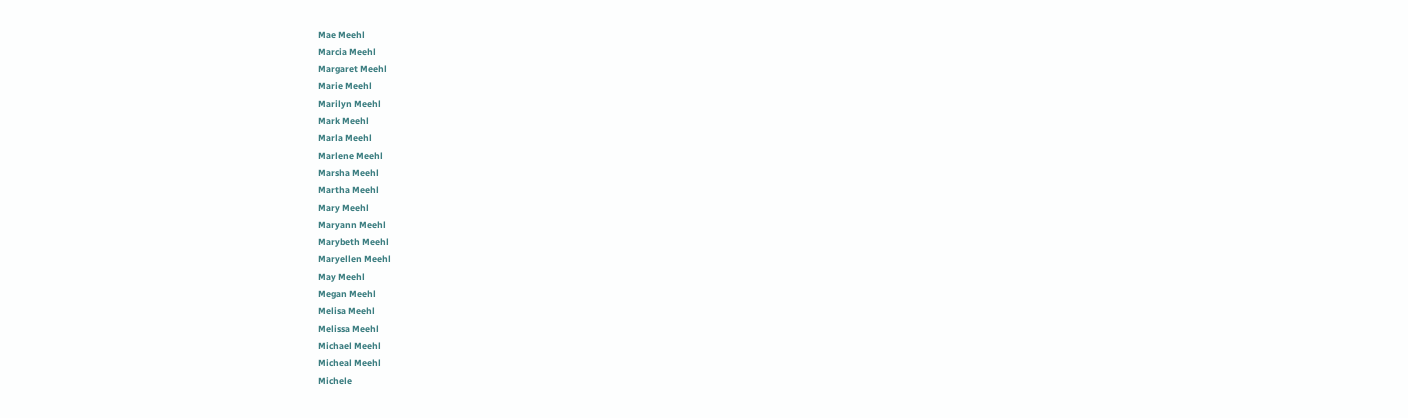Mae Meehl
Marcia Meehl
Margaret Meehl
Marie Meehl
Marilyn Meehl
Mark Meehl
Marla Meehl
Marlene Meehl
Marsha Meehl
Martha Meehl
Mary Meehl
Maryann Meehl
Marybeth Meehl
Maryellen Meehl
May Meehl
Megan Meehl
Melisa Meehl
Melissa Meehl
Michael Meehl
Micheal Meehl
Michele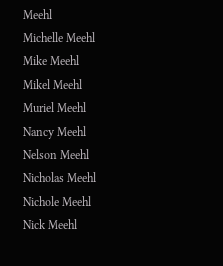Meehl
Michelle Meehl
Mike Meehl
Mikel Meehl
Muriel Meehl
Nancy Meehl
Nelson Meehl
Nicholas Meehl
Nichole Meehl
Nick Meehl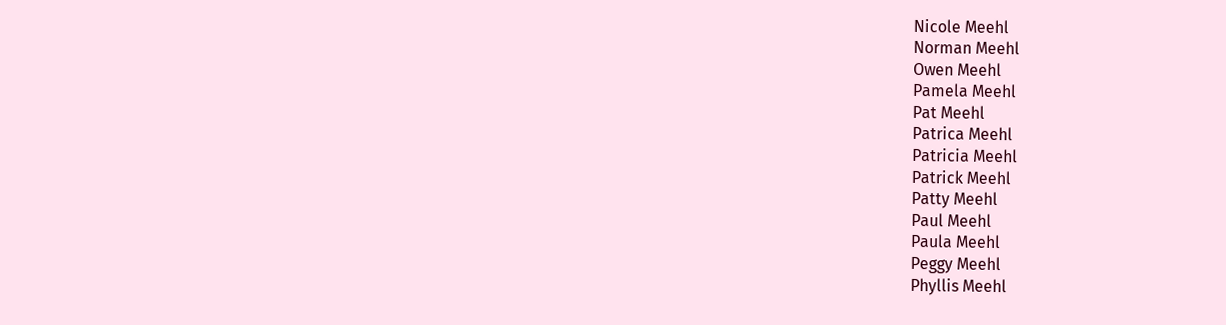Nicole Meehl
Norman Meehl
Owen Meehl
Pamela Meehl
Pat Meehl
Patrica Meehl
Patricia Meehl
Patrick Meehl
Patty Meehl
Paul Meehl
Paula Meehl
Peggy Meehl
Phyllis Meehl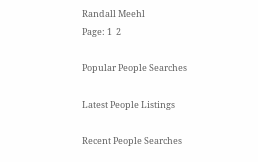Randall Meehl
Page: 1  2

Popular People Searches

Latest People Listings

Recent People Searches